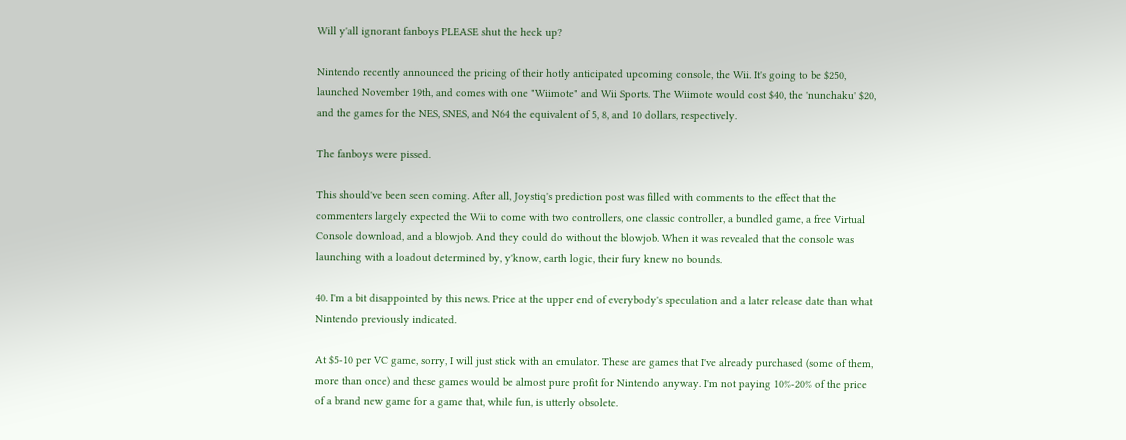Will y'all ignorant fanboys PLEASE shut the heck up?

Nintendo recently announced the pricing of their hotly anticipated upcoming console, the Wii. It's going to be $250, launched November 19th, and comes with one "Wiimote" and Wii Sports. The Wiimote would cost $40, the 'nunchaku' $20, and the games for the NES, SNES, and N64 the equivalent of 5, 8, and 10 dollars, respectively.

The fanboys were pissed.

This should've been seen coming. After all, Joystiq's prediction post was filled with comments to the effect that the commenters largely expected the Wii to come with two controllers, one classic controller, a bundled game, a free Virtual Console download, and a blowjob. And they could do without the blowjob. When it was revealed that the console was launching with a loadout determined by, y'know, earth logic, their fury knew no bounds.

40. I'm a bit disappointed by this news. Price at the upper end of everybody's speculation and a later release date than what Nintendo previously indicated.

At $5-10 per VC game, sorry, I will just stick with an emulator. These are games that I've already purchased (some of them, more than once) and these games would be almost pure profit for Nintendo anyway. I'm not paying 10%-20% of the price of a brand new game for a game that, while fun, is utterly obsolete.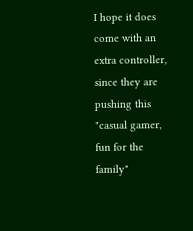I hope it does come with an extra controller, since they are pushing this "casual gamer, fun for the family"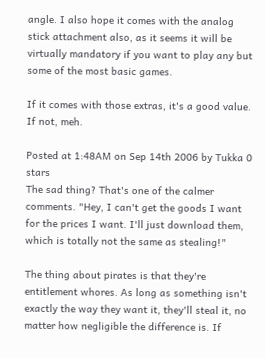angle. I also hope it comes with the analog stick attachment also, as it seems it will be virtually mandatory if you want to play any but some of the most basic games.

If it comes with those extras, it's a good value. If not, meh.

Posted at 1:48AM on Sep 14th 2006 by Tukka 0 stars
The sad thing? That's one of the calmer comments. "Hey, I can't get the goods I want for the prices I want. I'll just download them, which is totally not the same as stealing!"

The thing about pirates is that they're entitlement whores. As long as something isn't exactly the way they want it, they'll steal it, no matter how negligible the difference is. If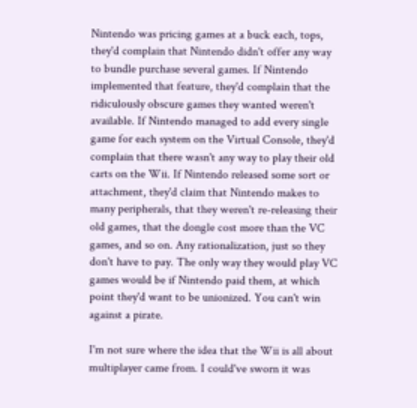Nintendo was pricing games at a buck each, tops, they'd complain that Nintendo didn't offer any way to bundle purchase several games. If Nintendo implemented that feature, they'd complain that the ridiculously obscure games they wanted weren't available. If Nintendo managed to add every single game for each system on the Virtual Console, they'd complain that there wasn't any way to play their old carts on the Wii. If Nintendo released some sort or attachment, they'd claim that Nintendo makes to many peripherals, that they weren't re-releasing their old games, that the dongle cost more than the VC games, and so on. Any rationalization, just so they don't have to pay. The only way they would play VC games would be if Nintendo paid them, at which point they'd want to be unionized. You can't win against a pirate.

I'm not sure where the idea that the Wii is all about multiplayer came from. I could've sworn it was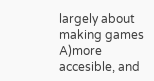largely about making games A)more accesible, and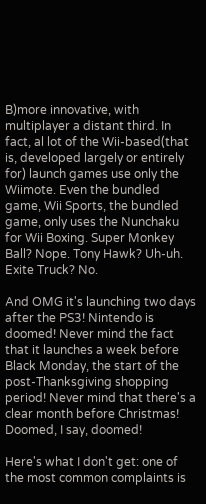B)more innovative, with multiplayer a distant third. In fact, al lot of the Wii-based(that is, developed largely or entirely for) launch games use only the Wiimote. Even the bundled game, Wii Sports, the bundled game, only uses the Nunchaku for Wii Boxing. Super Monkey Ball? Nope. Tony Hawk? Uh-uh. Exite Truck? No.

And OMG it's launching two days after the PS3! Nintendo is doomed! Never mind the fact that it launches a week before Black Monday, the start of the post-Thanksgiving shopping period! Never mind that there's a clear month before Christmas! Doomed, I say, doomed!

Here's what I don't get: one of the most common complaints is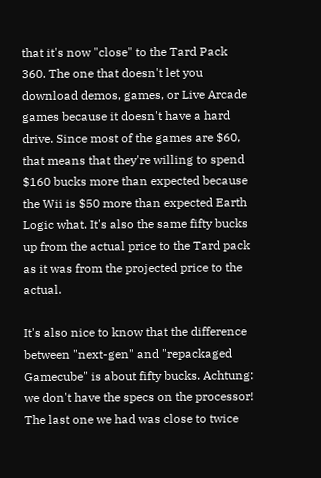that it's now "close" to the Tard Pack 360. The one that doesn't let you download demos, games, or Live Arcade games because it doesn't have a hard drive. Since most of the games are $60, that means that they're willing to spend $160 bucks more than expected because the Wii is $50 more than expected Earth Logic what. It's also the same fifty bucks up from the actual price to the Tard pack as it was from the projected price to the actual.

It's also nice to know that the difference between "next-gen" and "repackaged Gamecube" is about fifty bucks. Achtung: we don't have the specs on the processor! The last one we had was close to twice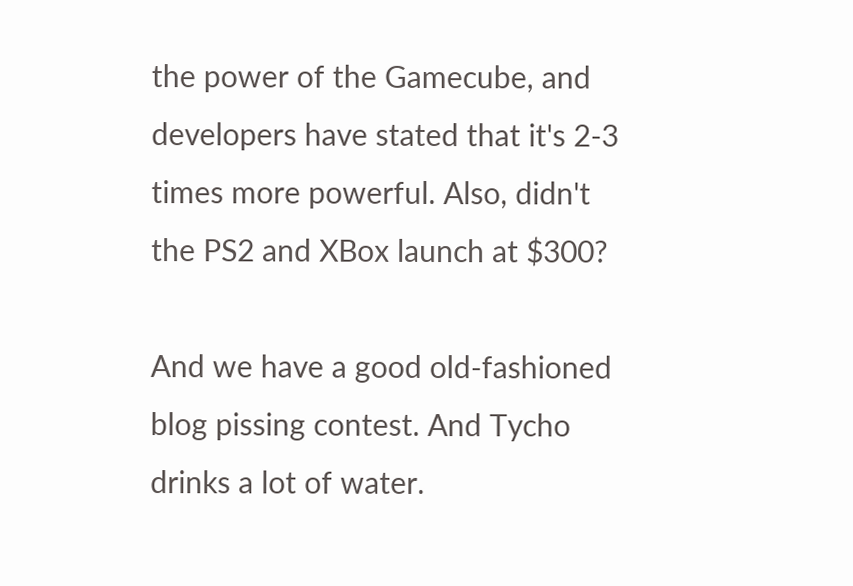the power of the Gamecube, and developers have stated that it's 2-3 times more powerful. Also, didn't the PS2 and XBox launch at $300?

And we have a good old-fashioned blog pissing contest. And Tycho drinks a lot of water.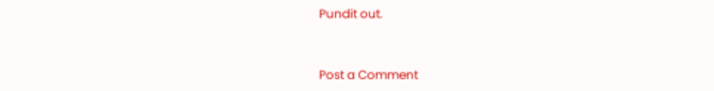Pundit out.


Post a Comment